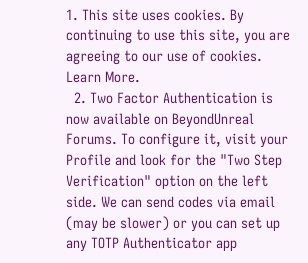1. This site uses cookies. By continuing to use this site, you are agreeing to our use of cookies. Learn More.
  2. Two Factor Authentication is now available on BeyondUnreal Forums. To configure it, visit your Profile and look for the "Two Step Verification" option on the left side. We can send codes via email (may be slower) or you can set up any TOTP Authenticator app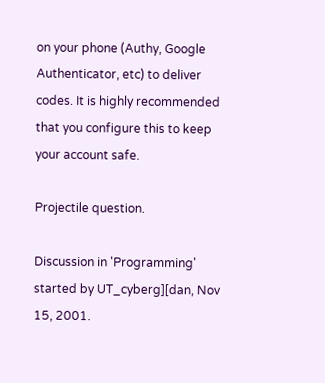on your phone (Authy, Google Authenticator, etc) to deliver codes. It is highly recommended that you configure this to keep your account safe.

Projectile question.

Discussion in 'Programming' started by UT_cyberg][dan, Nov 15, 2001.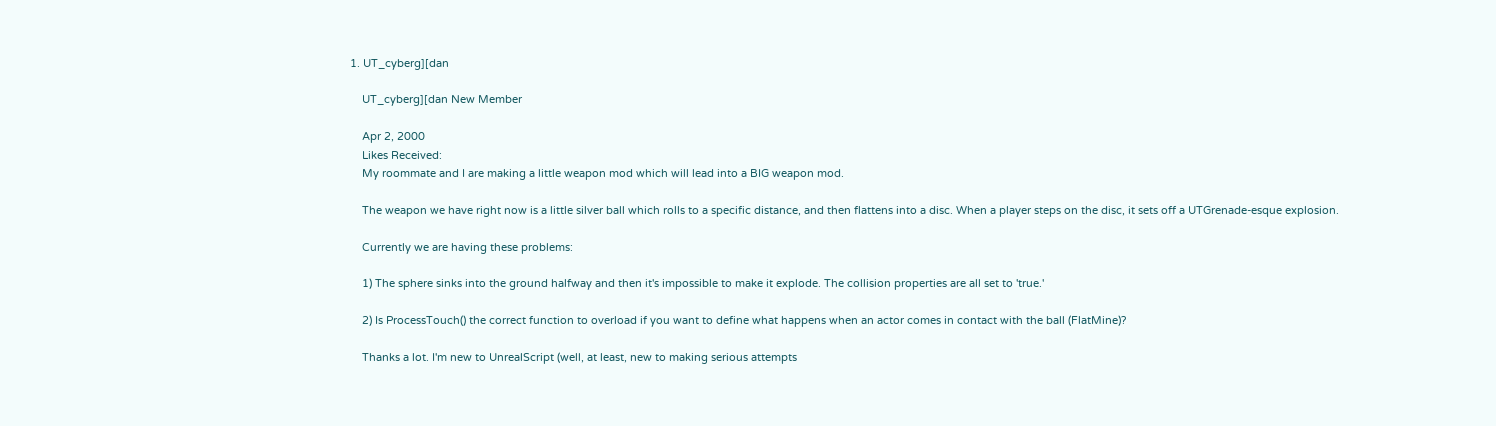1. UT_cyberg][dan

    UT_cyberg][dan New Member

    Apr 2, 2000
    Likes Received:
    My roommate and I are making a little weapon mod which will lead into a BIG weapon mod.

    The weapon we have right now is a little silver ball which rolls to a specific distance, and then flattens into a disc. When a player steps on the disc, it sets off a UTGrenade-esque explosion.

    Currently we are having these problems:

    1) The sphere sinks into the ground halfway and then it's impossible to make it explode. The collision properties are all set to 'true.'

    2) Is ProcessTouch() the correct function to overload if you want to define what happens when an actor comes in contact with the ball (FlatMine)?

    Thanks a lot. I'm new to UnrealScript (well, at least, new to making serious attempts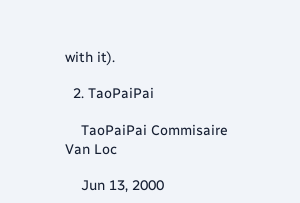with it).

  2. TaoPaiPai

    TaoPaiPai Commisaire Van Loc

    Jun 13, 2000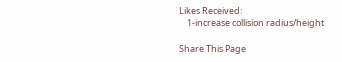Likes Received:
    1-increase collision radius/height

Share This Page